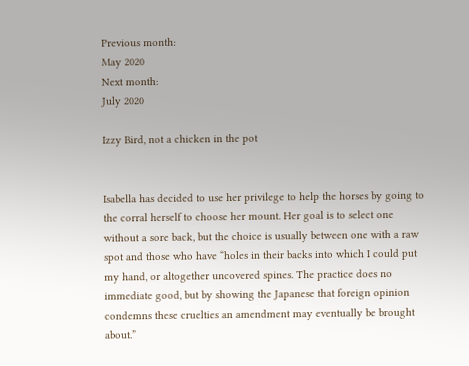Previous month:
May 2020
Next month:
July 2020

Izzy Bird, not a chicken in the pot


Isabella has decided to use her privilege to help the horses by going to the corral herself to choose her mount. Her goal is to select one without a sore back, but the choice is usually between one with a raw spot and those who have “holes in their backs into which I could put my hand, or altogether uncovered spines. The practice does no immediate good, but by showing the Japanese that foreign opinion condemns these cruelties an amendment may eventually be brought about.”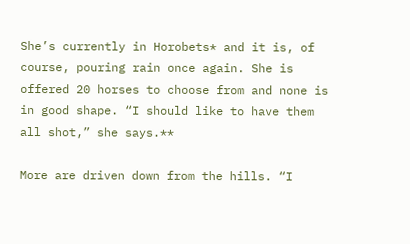She’s currently in Horobets* and it is, of course, pouring rain once again. She is offered 20 horses to choose from and none is in good shape. “I should like to have them all shot,” she says.**

More are driven down from the hills. “I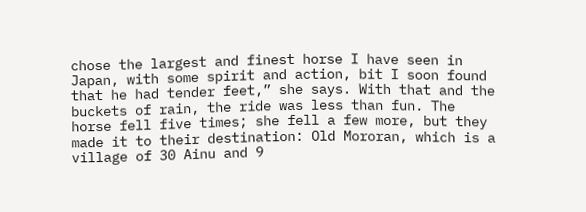chose the largest and finest horse I have seen in Japan, with some spirit and action, bit I soon found that he had tender feet,” she says. With that and the buckets of rain, the ride was less than fun. The horse fell five times; she fell a few more, but they made it to their destination: Old Mororan, which is a village of 30 Ainu and 9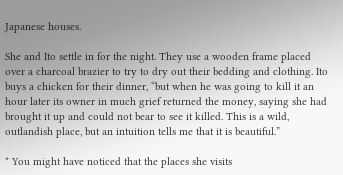Japanese houses.

She and Ito settle in for the night. They use a wooden frame placed over a charcoal brazier to try to dry out their bedding and clothing. Ito buys a chicken for their dinner, “but when he was going to kill it an hour later its owner in much grief returned the money, saying she had brought it up and could not bear to see it killed. This is a wild, outlandish place, but an intuition tells me that it is beautiful.”

* You might have noticed that the places she visits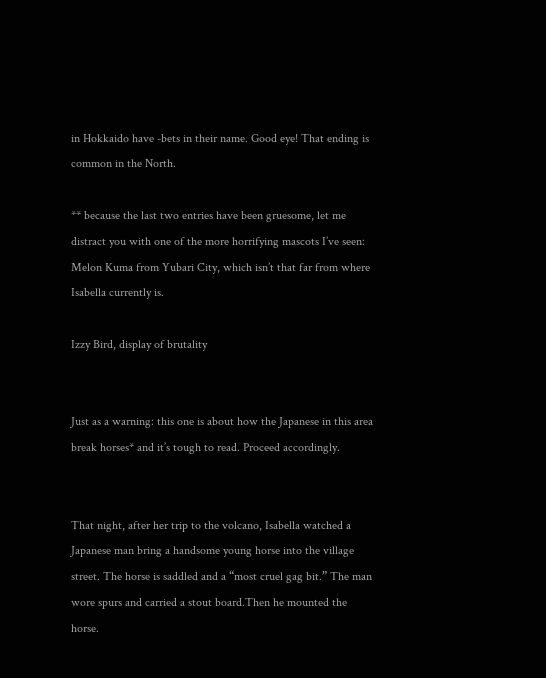in Hokkaido have -bets in their name. Good eye! That ending is common in the North.

** because the last two entries have been gruesome, let me distract you with one of the more horrifying mascots I’ve seen: Melon Kuma from Yubari City, which isn’t that far from where Isabella currently is.

Izzy Bird, display of brutality


Just as a warning: this one is about how the Japanese in this area break horses* and it’s tough to read. Proceed accordingly.


That night, after her trip to the volcano, Isabella watched a Japanese man bring a handsome young horse into the village street. The horse is saddled and a “most cruel gag bit.” The man wore spurs and carried a stout board.Then he mounted the horse.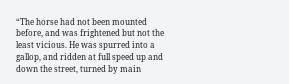“The horse had not been mounted before, and was frightened but not the least vicious. He was spurred into a gallop, and ridden at full speed up and down the street, turned by main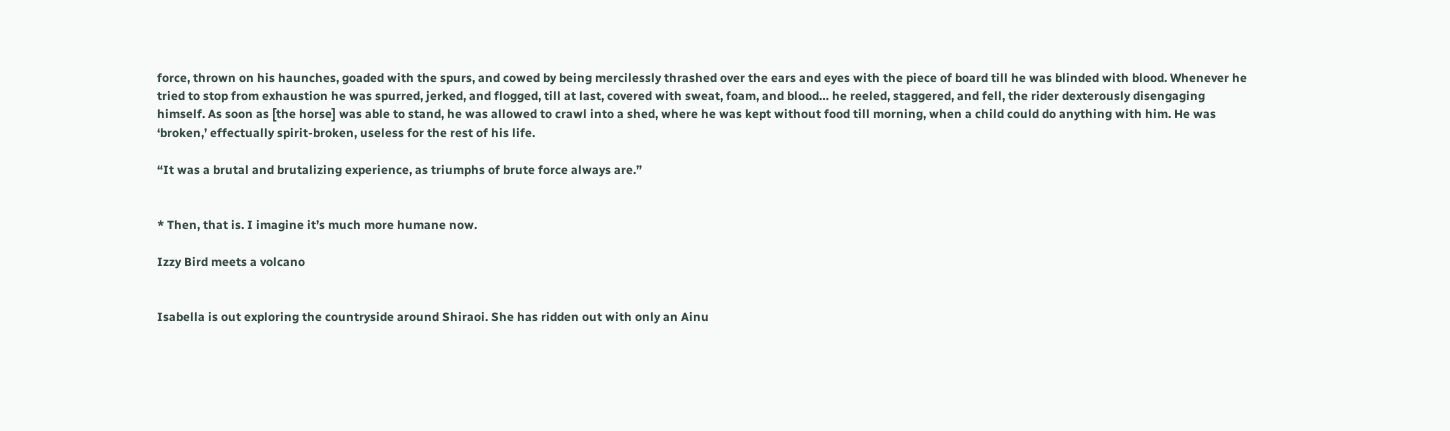force, thrown on his haunches, goaded with the spurs, and cowed by being mercilessly thrashed over the ears and eyes with the piece of board till he was blinded with blood. Whenever he tried to stop from exhaustion he was spurred, jerked, and flogged, till at last, covered with sweat, foam, and blood… he reeled, staggered, and fell, the rider dexterously disengaging himself. As soon as [the horse] was able to stand, he was allowed to crawl into a shed, where he was kept without food till morning, when a child could do anything with him. He was ‘broken,’ effectually spirit-broken, useless for the rest of his life.

“It was a brutal and brutalizing experience, as triumphs of brute force always are.”


* Then, that is. I imagine it’s much more humane now.

Izzy Bird meets a volcano


Isabella is out exploring the countryside around Shiraoi. She has ridden out with only an Ainu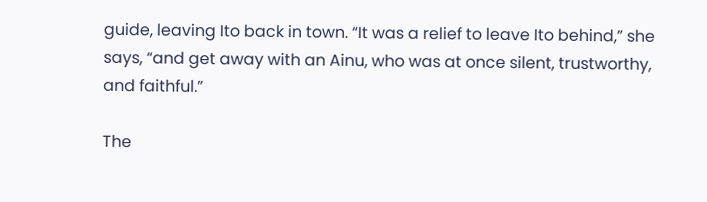guide, leaving Ito back in town. “It was a relief to leave Ito behind,” she says, “and get away with an Ainu, who was at once silent, trustworthy, and faithful.”

The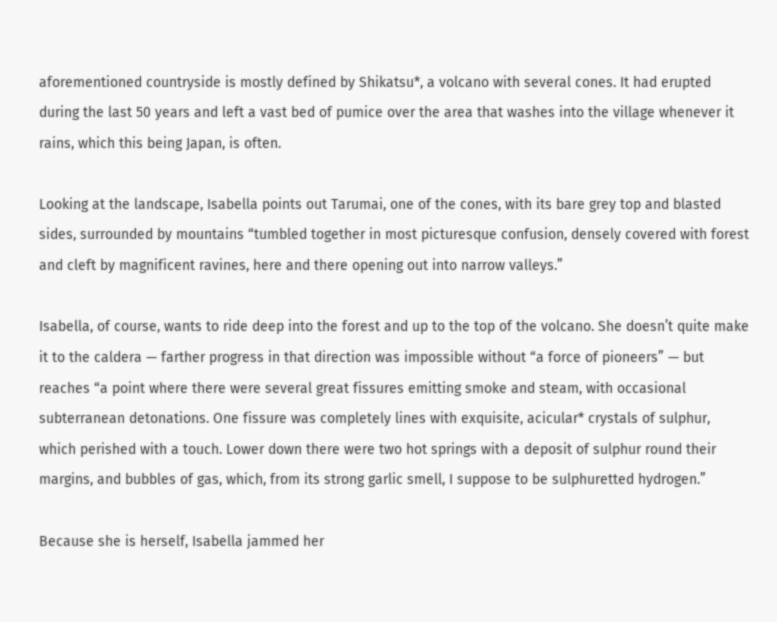aforementioned countryside is mostly defined by Shikatsu*, a volcano with several cones. It had erupted during the last 50 years and left a vast bed of pumice over the area that washes into the village whenever it rains, which this being Japan, is often.

Looking at the landscape, Isabella points out Tarumai, one of the cones, with its bare grey top and blasted sides, surrounded by mountains “tumbled together in most picturesque confusion, densely covered with forest and cleft by magnificent ravines, here and there opening out into narrow valleys.”

Isabella, of course, wants to ride deep into the forest and up to the top of the volcano. She doesn’t quite make it to the caldera — farther progress in that direction was impossible without “a force of pioneers” — but reaches “a point where there were several great fissures emitting smoke and steam, with occasional subterranean detonations. One fissure was completely lines with exquisite, acicular* crystals of sulphur, which perished with a touch. Lower down there were two hot springs with a deposit of sulphur round their margins, and bubbles of gas, which, from its strong garlic smell, I suppose to be sulphuretted hydrogen.”

Because she is herself, Isabella jammed her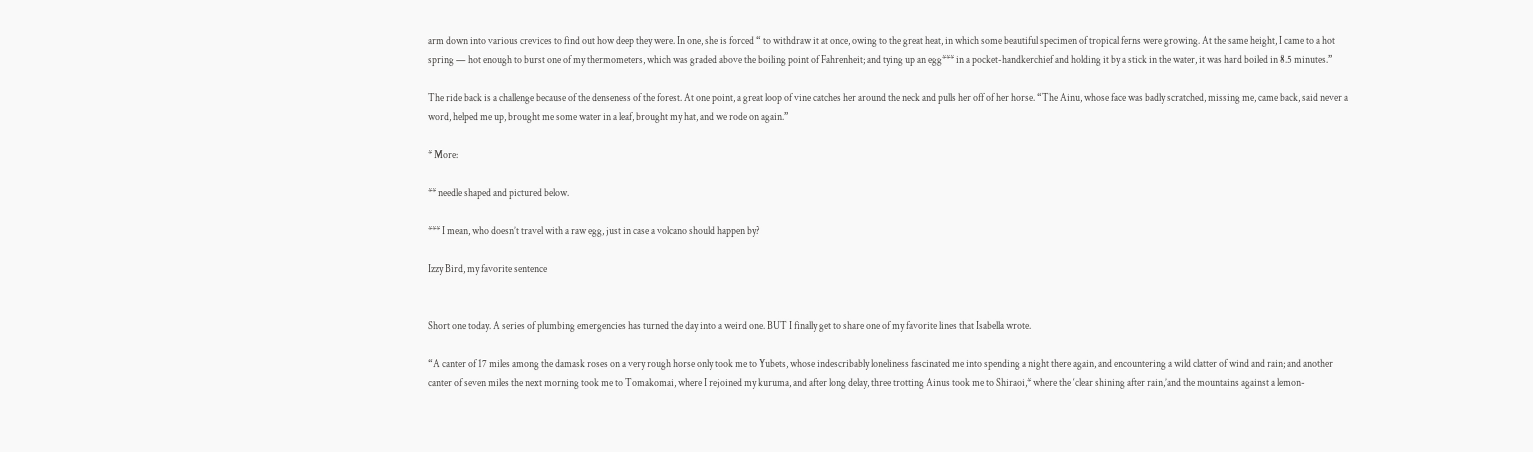arm down into various crevices to find out how deep they were. In one, she is forced “ to withdraw it at once, owing to the great heat, in which some beautiful specimen of tropical ferns were growing. At the same height, I came to a hot spring — hot enough to burst one of my thermometers, which was graded above the boiling point of Fahrenheit; and tying up an egg*** in a pocket-handkerchief and holding it by a stick in the water, it was hard boiled in 8.5 minutes.”

The ride back is a challenge because of the denseness of the forest. At one point, a great loop of vine catches her around the neck and pulls her off of her horse. “The Ainu, whose face was badly scratched, missing me, came back, said never a word, helped me up, brought me some water in a leaf, brought my hat, and we rode on again.”

* More:

** needle shaped and pictured below.

*** I mean, who doesn’t travel with a raw egg, just in case a volcano should happen by?

Izzy Bird, my favorite sentence


Short one today. A series of plumbing emergencies has turned the day into a weird one. BUT I finally get to share one of my favorite lines that Isabella wrote.

“A canter of 17 miles among the damask roses on a very rough horse only took me to Yubets, whose indescribably loneliness fascinated me into spending a night there again, and encountering a wild clatter of wind and rain; and another canter of seven miles the next morning took me to Tomakomai, where I rejoined my kuruma, and after long delay, three trotting Ainus took me to Shiraoi,* where the ‘clear shining after rain,’and the mountains against a lemon-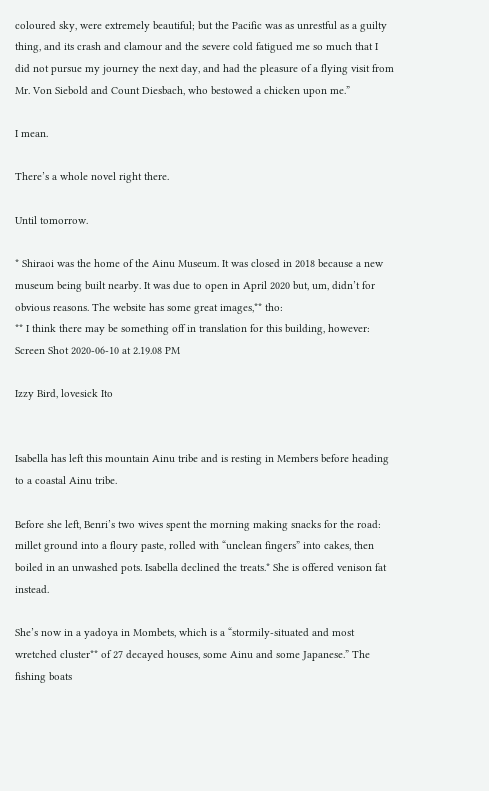coloured sky, were extremely beautiful; but the Pacific was as unrestful as a guilty thing, and its crash and clamour and the severe cold fatigued me so much that I did not pursue my journey the next day, and had the pleasure of a flying visit from Mr. Von Siebold and Count Diesbach, who bestowed a chicken upon me.”

I mean.

There’s a whole novel right there.

Until tomorrow.

* Shiraoi was the home of the Ainu Museum. It was closed in 2018 because a new museum being built nearby. It was due to open in April 2020 but, um, didn’t for obvious reasons. The website has some great images,** tho:
** I think there may be something off in translation for this building, however:
Screen Shot 2020-06-10 at 2.19.08 PM

Izzy Bird, lovesick Ito


Isabella has left this mountain Ainu tribe and is resting in Members before heading to a coastal Ainu tribe.

Before she left, Benri’s two wives spent the morning making snacks for the road: millet ground into a floury paste, rolled with “unclean fingers” into cakes, then boiled in an unwashed pots. Isabella declined the treats.* She is offered venison fat instead.

She’s now in a yadoya in Mombets, which is a “stormily-situated and most wretched cluster** of 27 decayed houses, some Ainu and some Japanese.” The fishing boats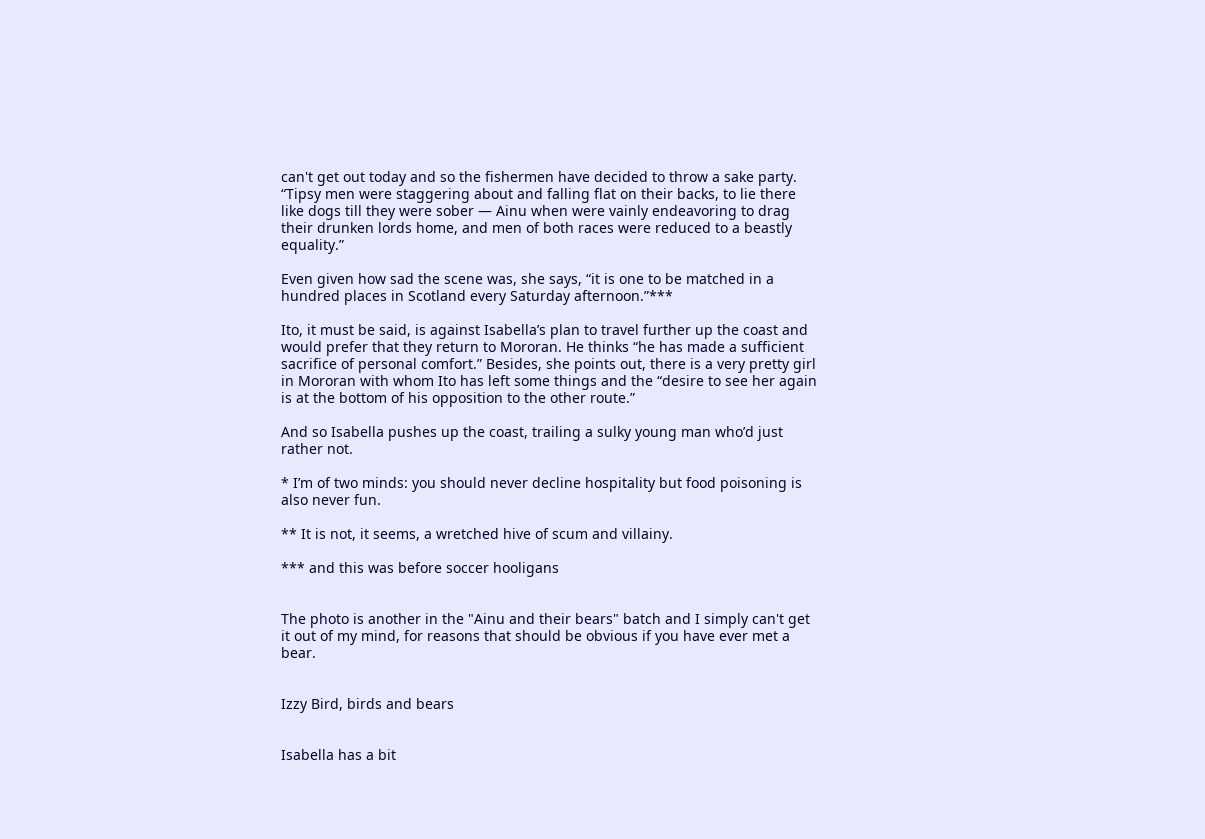can't get out today and so the fishermen have decided to throw a sake party. “Tipsy men were staggering about and falling flat on their backs, to lie there like dogs till they were sober — Ainu when were vainly endeavoring to drag their drunken lords home, and men of both races were reduced to a beastly equality.”

Even given how sad the scene was, she says, “it is one to be matched in a hundred places in Scotland every Saturday afternoon.”***

Ito, it must be said, is against Isabella’s plan to travel further up the coast and would prefer that they return to Mororan. He thinks “he has made a sufficient sacrifice of personal comfort.” Besides, she points out, there is a very pretty girl in Mororan with whom Ito has left some things and the “desire to see her again is at the bottom of his opposition to the other route.”

And so Isabella pushes up the coast, trailing a sulky young man who’d just rather not.

* I’m of two minds: you should never decline hospitality but food poisoning is also never fun.

** It is not, it seems, a wretched hive of scum and villainy.

*** and this was before soccer hooligans


The photo is another in the "Ainu and their bears" batch and I simply can't get it out of my mind, for reasons that should be obvious if you have ever met a bear.


Izzy Bird, birds and bears


Isabella has a bit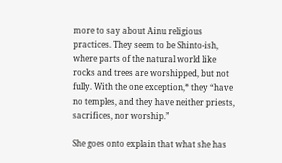more to say about Ainu religious practices. They seem to be Shinto-ish, where parts of the natural world like rocks and trees are worshipped, but not fully. With the one exception,* they “have no temples, and they have neither priests, sacrifices, nor worship.”

She goes onto explain that what she has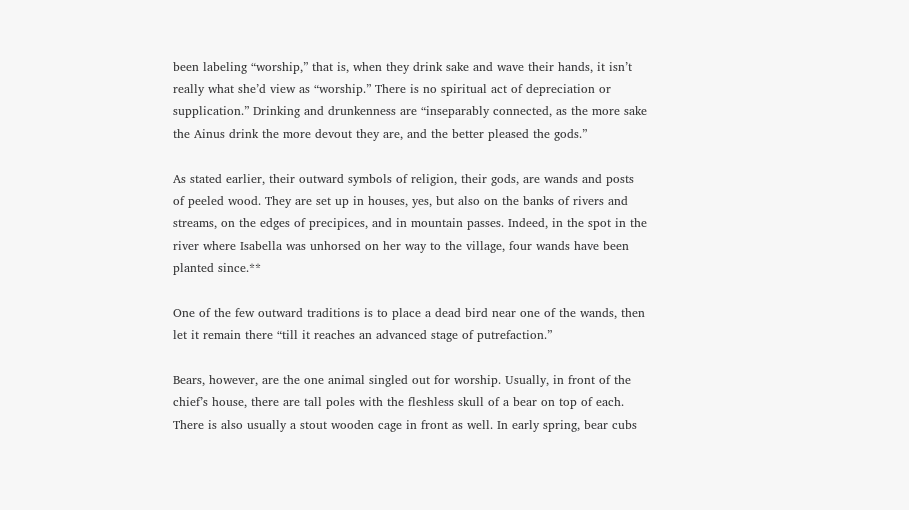been labeling “worship,” that is, when they drink sake and wave their hands, it isn’t really what she’d view as “worship.” There is no spiritual act of depreciation or supplication.” Drinking and drunkenness are “inseparably connected, as the more sake the Ainus drink the more devout they are, and the better pleased the gods.”

As stated earlier, their outward symbols of religion, their gods, are wands and posts of peeled wood. They are set up in houses, yes, but also on the banks of rivers and streams, on the edges of precipices, and in mountain passes. Indeed, in the spot in the river where Isabella was unhorsed on her way to the village, four wands have been planted since.**

One of the few outward traditions is to place a dead bird near one of the wands, then let it remain there “till it reaches an advanced stage of putrefaction.”

Bears, however, are the one animal singled out for worship. Usually, in front of the chief’s house, there are tall poles with the fleshless skull of a bear on top of each. There is also usually a stout wooden cage in front as well. In early spring, bear cubs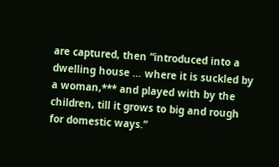are captured, then “introduced into a dwelling house … where it is suckled by a woman,*** and played with by the children, till it grows to big and rough for domestic ways.”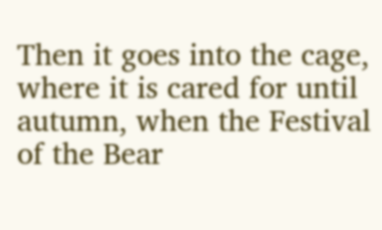Then it goes into the cage, where it is cared for until autumn, when the Festival of the Bear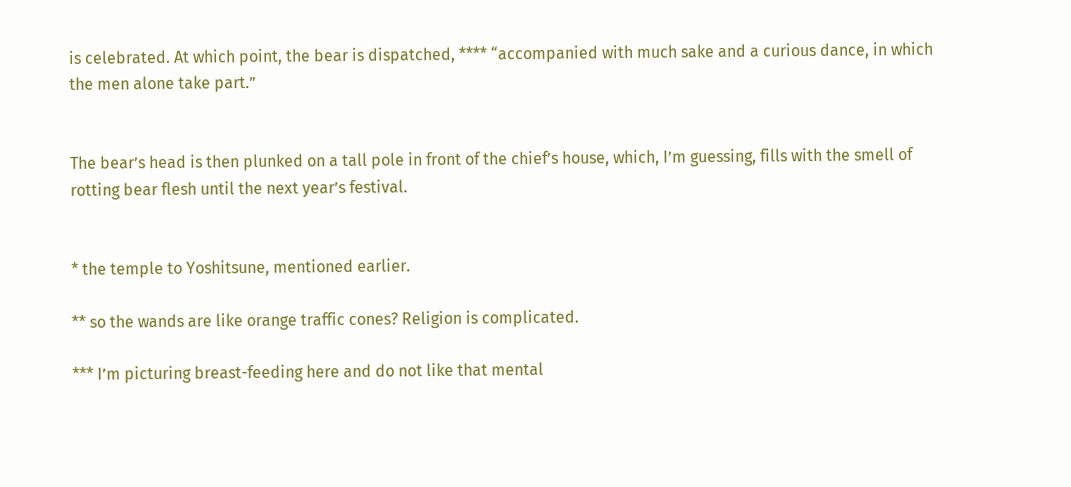is celebrated. At which point, the bear is dispatched, **** “accompanied with much sake and a curious dance, in which the men alone take part.”


The bear’s head is then plunked on a tall pole in front of the chief’s house, which, I’m guessing, fills with the smell of rotting bear flesh until the next year’s festival.


* the temple to Yoshitsune, mentioned earlier.

** so the wands are like orange traffic cones? Religion is complicated.

*** I’m picturing breast-feeding here and do not like that mental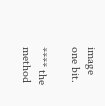image one bit.

**** the method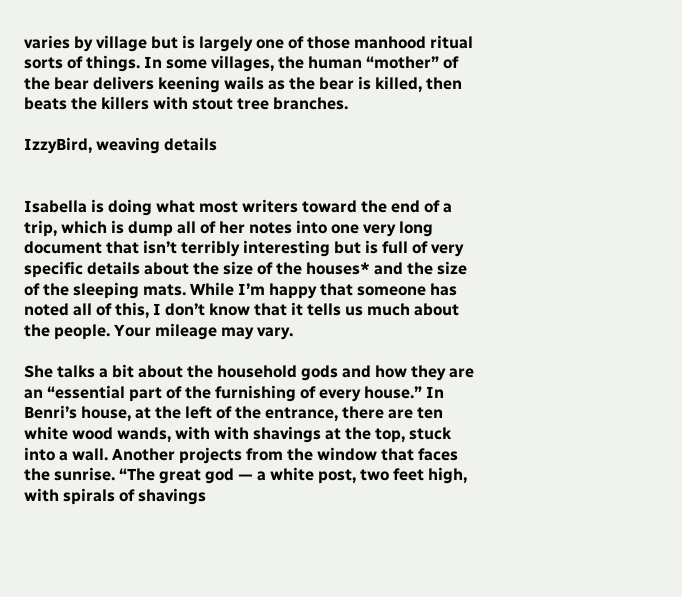varies by village but is largely one of those manhood ritual sorts of things. In some villages, the human “mother” of the bear delivers keening wails as the bear is killed, then beats the killers with stout tree branches.

IzzyBird, weaving details


Isabella is doing what most writers toward the end of a trip, which is dump all of her notes into one very long document that isn’t terribly interesting but is full of very specific details about the size of the houses* and the size of the sleeping mats. While I’m happy that someone has noted all of this, I don’t know that it tells us much about the people. Your mileage may vary.

She talks a bit about the household gods and how they are an “essential part of the furnishing of every house.” In Benri’s house, at the left of the entrance, there are ten white wood wands, with with shavings at the top, stuck into a wall. Another projects from the window that faces the sunrise. “The great god — a white post, two feet high, with spirals of shavings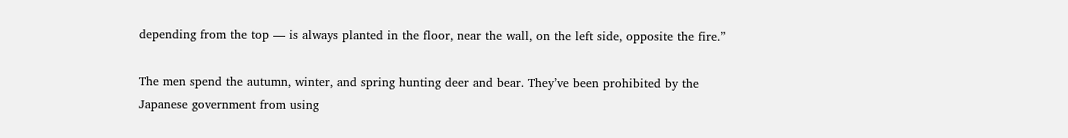depending from the top — is always planted in the floor, near the wall, on the left side, opposite the fire.”

The men spend the autumn, winter, and spring hunting deer and bear. They’ve been prohibited by the Japanese government from using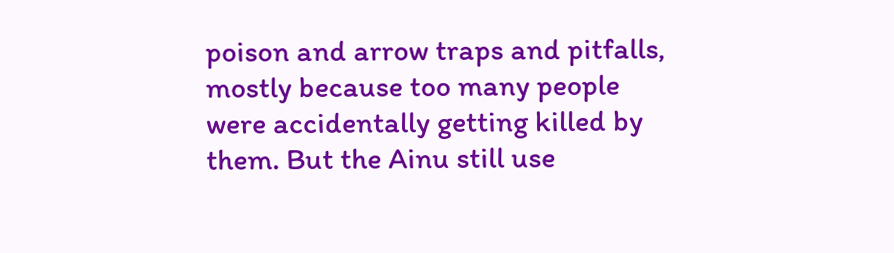poison and arrow traps and pitfalls, mostly because too many people were accidentally getting killed by them. But the Ainu still use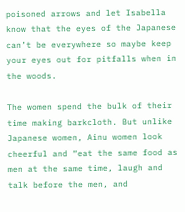poisoned arrows and let Isabella know that the eyes of the Japanese can’t be everywhere so maybe keep your eyes out for pitfalls when in the woods.

The women spend the bulk of their time making barkcloth. But unlike Japanese women, Ainu women look cheerful and “eat the same food as men at the same time, laugh and talk before the men, and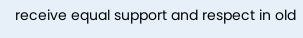receive equal support and respect in old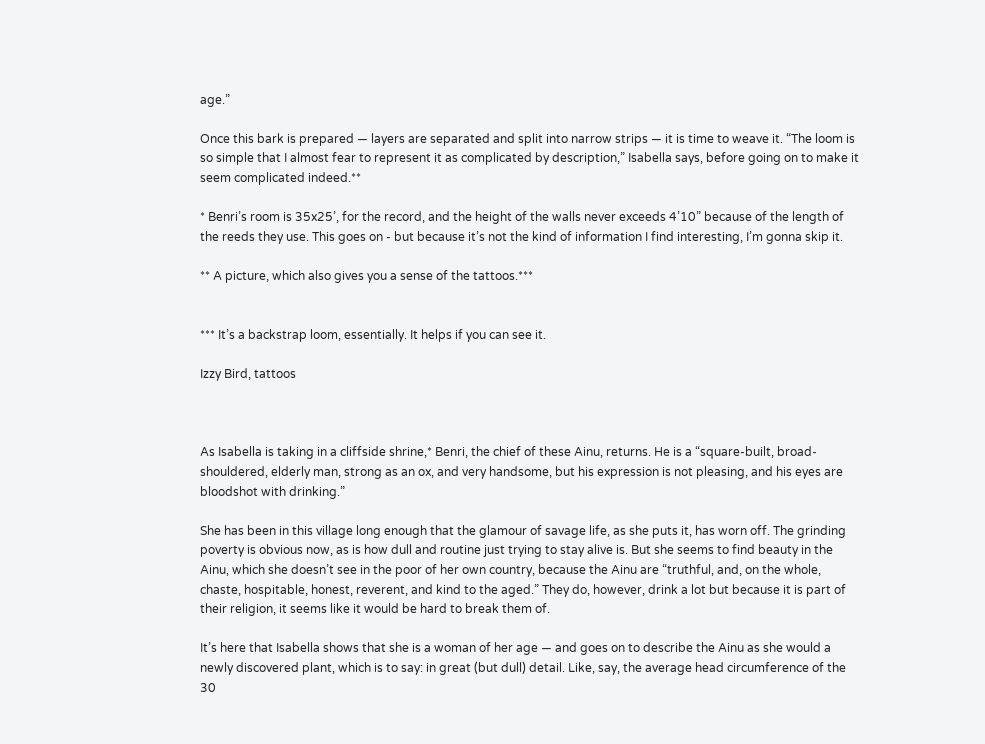age.”

Once this bark is prepared — layers are separated and split into narrow strips — it is time to weave it. “The loom is so simple that I almost fear to represent it as complicated by description,” Isabella says, before going on to make it seem complicated indeed.**

* Benri’s room is 35x25’, for the record, and the height of the walls never exceeds 4’10” because of the length of the reeds they use. This goes on - but because it’s not the kind of information I find interesting, I’m gonna skip it.

** A picture, which also gives you a sense of the tattoos.***


*** It’s a backstrap loom, essentially. It helps if you can see it.

Izzy Bird, tattoos



As Isabella is taking in a cliffside shrine,* Benri, the chief of these Ainu, returns. He is a “square-built, broad-shouldered, elderly man, strong as an ox, and very handsome, but his expression is not pleasing, and his eyes are bloodshot with drinking.”

She has been in this village long enough that the glamour of savage life, as she puts it, has worn off. The grinding poverty is obvious now, as is how dull and routine just trying to stay alive is. But she seems to find beauty in the Ainu, which she doesn’t see in the poor of her own country, because the Ainu are “truthful, and, on the whole, chaste, hospitable, honest, reverent, and kind to the aged.” They do, however, drink a lot but because it is part of their religion, it seems like it would be hard to break them of.

It’s here that Isabella shows that she is a woman of her age — and goes on to describe the Ainu as she would a newly discovered plant, which is to say: in great (but dull) detail. Like, say, the average head circumference of the 30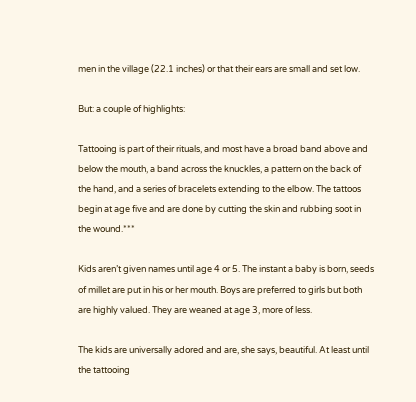men in the village (22.1 inches) or that their ears are small and set low.

But: a couple of highlights:

Tattooing is part of their rituals, and most have a broad band above and below the mouth, a band across the knuckles, a pattern on the back of the hand, and a series of bracelets extending to the elbow. The tattoos begin at age five and are done by cutting the skin and rubbing soot in the wound.***

Kids aren’t given names until age 4 or 5. The instant a baby is born, seeds of millet are put in his or her mouth. Boys are preferred to girls but both are highly valued. They are weaned at age 3, more of less.

The kids are universally adored and are, she says, beautiful. At least until the tattooing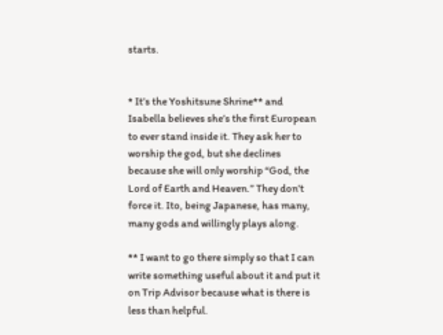starts.


* It’s the Yoshitsune Shrine** and Isabella believes she’s the first European to ever stand inside it. They ask her to worship the god, but she declines because she will only worship “God, the Lord of Earth and Heaven.” They don’t force it. Ito, being Japanese, has many, many gods and willingly plays along.

** I want to go there simply so that I can write something useful about it and put it on Trip Advisor because what is there is less than helpful.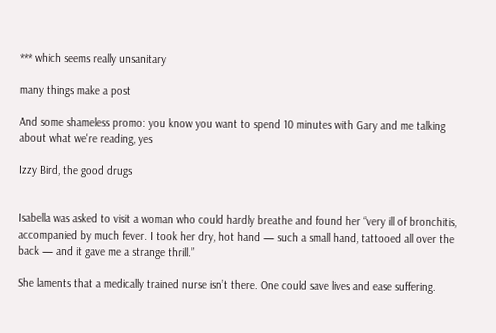*** which seems really unsanitary

many things make a post

And some shameless promo: you know you want to spend 10 minutes with Gary and me talking about what we're reading, yes

Izzy Bird, the good drugs


Isabella was asked to visit a woman who could hardly breathe and found her “very ill of bronchitis, accompanied by much fever. I took her dry, hot hand — such a small hand, tattooed all over the back — and it gave me a strange thrill.”

She laments that a medically trained nurse isn’t there. One could save lives and ease suffering.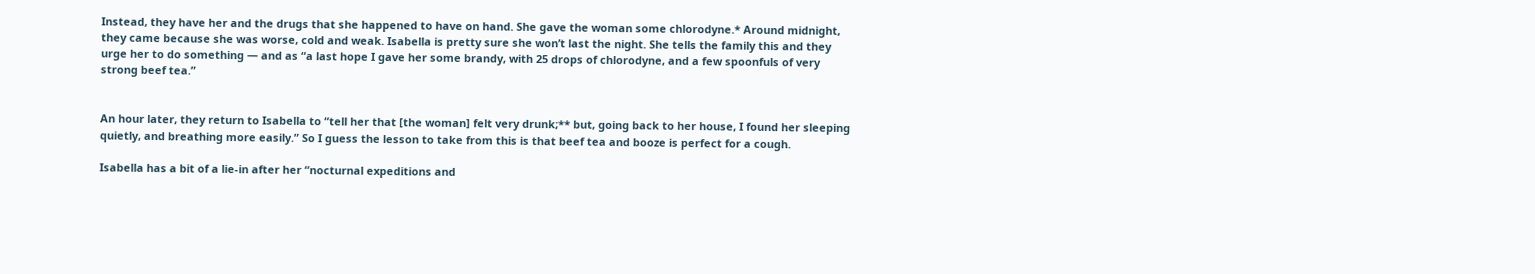Instead, they have her and the drugs that she happened to have on hand. She gave the woman some chlorodyne.* Around midnight, they came because she was worse, cold and weak. Isabella is pretty sure she won’t last the night. She tells the family this and they urge her to do something — and as “a last hope I gave her some brandy, with 25 drops of chlorodyne, and a few spoonfuls of very strong beef tea.”


An hour later, they return to Isabella to “tell her that [the woman] felt very drunk;** but, going back to her house, I found her sleeping quietly, and breathing more easily.” So I guess the lesson to take from this is that beef tea and booze is perfect for a cough.

Isabella has a bit of a lie-in after her “nocturnal expeditions and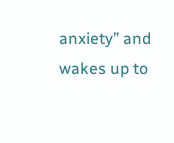anxiety” and wakes up to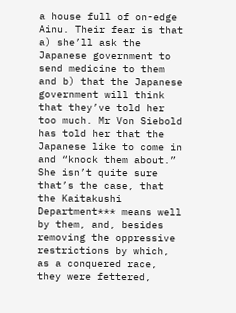a house full of on-edge Ainu. Their fear is that a) she’ll ask the Japanese government to send medicine to them and b) that the Japanese government will think that they’ve told her too much. Mr Von Siebold has told her that the Japanese like to come in and “knock them about.” She isn’t quite sure that’s the case, that the Kaitakushi Department*** means well by them, and, besides removing the oppressive restrictions by which, as a conquered race, they were fettered,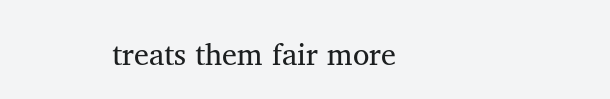treats them fair more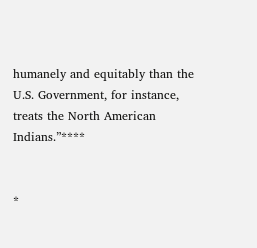humanely and equitably than the U.S. Government, for instance, treats the North American Indians.”****


*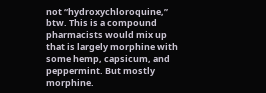not “hydroxychloroquine,” btw. This is a compound pharmacists would mix up that is largely morphine with some hemp, capsicum, and peppermint. But mostly morphine.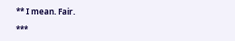** I mean. Fair.

***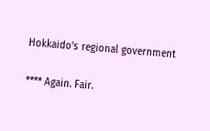Hokkaido’s regional government

**** Again. Fair.